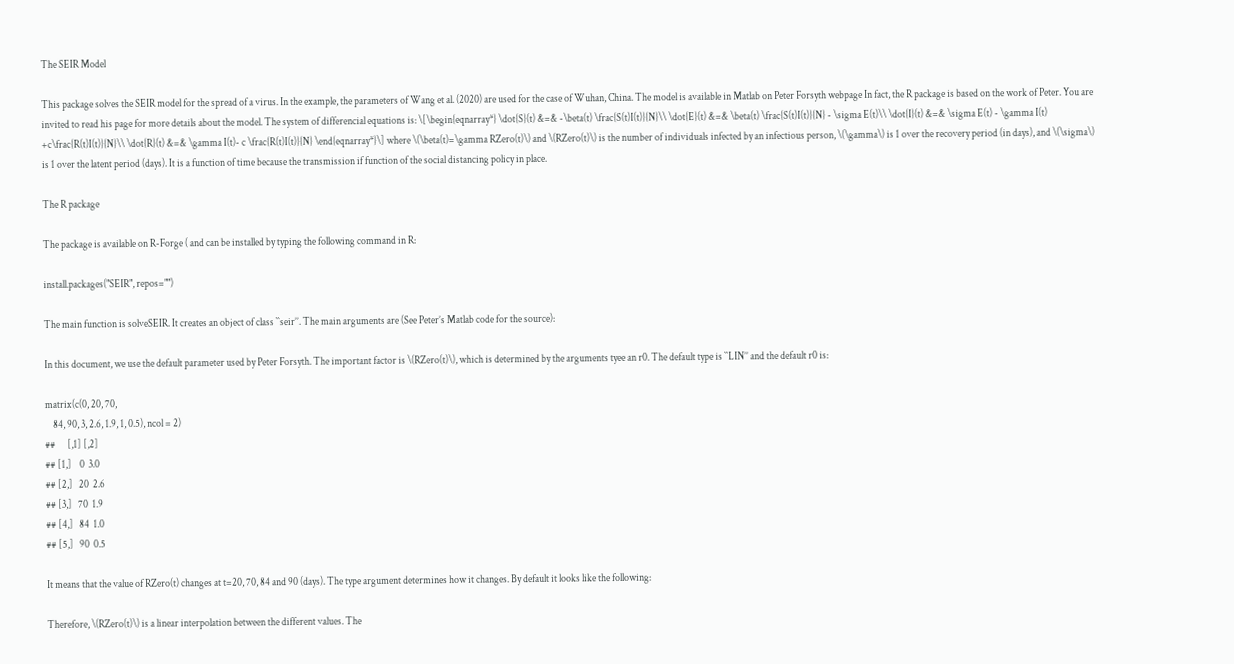The SEIR Model

This package solves the SEIR model for the spread of a virus. In the example, the parameters of Wang et al. (2020) are used for the case of Wuhan, China. The model is available in Matlab on Peter Forsyth webpage In fact, the R package is based on the work of Peter. You are invited to read his page for more details about the model. The system of differencial equations is: \[\begin{eqnarray*} \dot{S}(t) &=& -\beta(t) \frac{S(t)I(t)}{N}\\ \dot{E}(t) &=& \beta(t) \frac{S(t)I(t)}{N} - \sigma E(t)\\ \dot{I}(t) &=& \sigma E(t) - \gamma I(t) +c\frac{R(t)I(t)}{N}\\ \dot{R}(t) &=& \gamma I(t)- c \frac{R(t)I(t)}{N} \end{eqnarray*}\] where \(\beta(t)=\gamma RZero(t)\) and \(RZero(t)\) is the number of individuals infected by an infectious person, \(\gamma\) is 1 over the recovery period (in days), and \(\sigma\) is 1 over the latent period (days). It is a function of time because the transmission if function of the social distancing policy in place.

The R package

The package is available on R-Forge ( and can be installed by typing the following command in R:

install.packages("SEIR", repos="")

The main function is solveSEIR. It creates an object of class ``seir’’. The main arguments are (See Peter’s Matlab code for the source):

In this document, we use the default parameter used by Peter Forsyth. The important factor is \(RZero(t)\), which is determined by the arguments tyee an r0. The default type is ``LIN’’ and the default r0 is:

matrix(c(0, 20, 70,
    84, 90, 3, 2.6, 1.9, 1, 0.5), ncol = 2)
##      [,1] [,2]
## [1,]    0  3.0
## [2,]   20  2.6
## [3,]   70  1.9
## [4,]   84  1.0
## [5,]   90  0.5

It means that the value of RZero(t) changes at t=20, 70, 84 and 90 (days). The type argument determines how it changes. By default it looks like the following:

Therefore, \(RZero(t)\) is a linear interpolation between the different values. The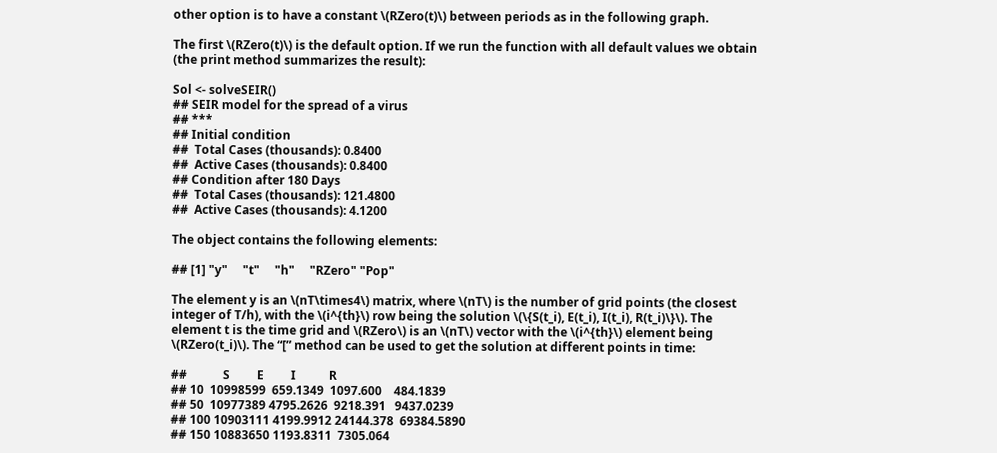other option is to have a constant \(RZero(t)\) between periods as in the following graph.

The first \(RZero(t)\) is the default option. If we run the function with all default values we obtain (the print method summarizes the result):

Sol <- solveSEIR()
## SEIR model for the spread of a virus
## ***
## Initial condition
##  Total Cases (thousands): 0.8400
##  Active Cases (thousands): 0.8400
## Condition after 180 Days
##  Total Cases (thousands): 121.4800
##  Active Cases (thousands): 4.1200

The object contains the following elements:

## [1] "y"     "t"     "h"     "RZero" "Pop"

The element y is an \(nT\times4\) matrix, where \(nT\) is the number of grid points (the closest integer of T/h), with the \(i^{th}\) row being the solution \(\{S(t_i), E(t_i), I(t_i), R(t_i)\}\). The element t is the time grid and \(RZero\) is an \(nT\) vector with the \(i^{th}\) element being \(RZero(t_i)\). The “[” method can be used to get the solution at different points in time:

##            S         E         I           R
## 10  10998599  659.1349  1097.600    484.1839
## 50  10977389 4795.2626  9218.391   9437.0239
## 100 10903111 4199.9912 24144.378  69384.5890
## 150 10883650 1193.8311  7305.064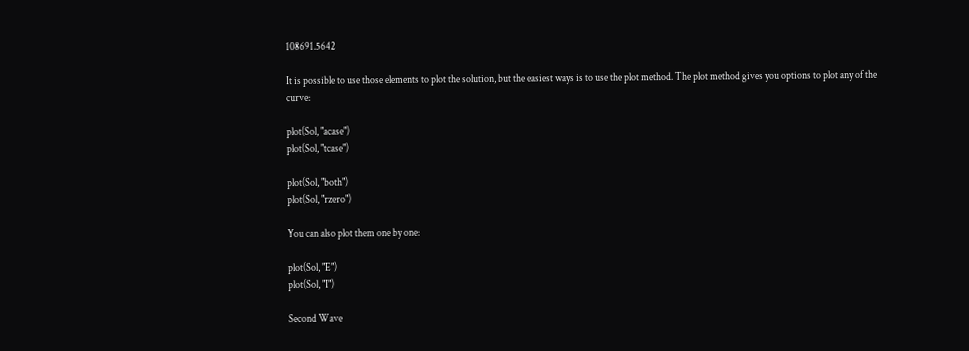108691.5642

It is possible to use those elements to plot the solution, but the easiest ways is to use the plot method. The plot method gives you options to plot any of the curve:

plot(Sol, "acase")
plot(Sol, "tcase")

plot(Sol, "both")
plot(Sol, "rzero")

You can also plot them one by one:

plot(Sol, "E")
plot(Sol, "I")

Second Wave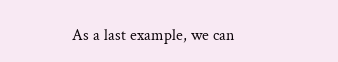As a last example, we can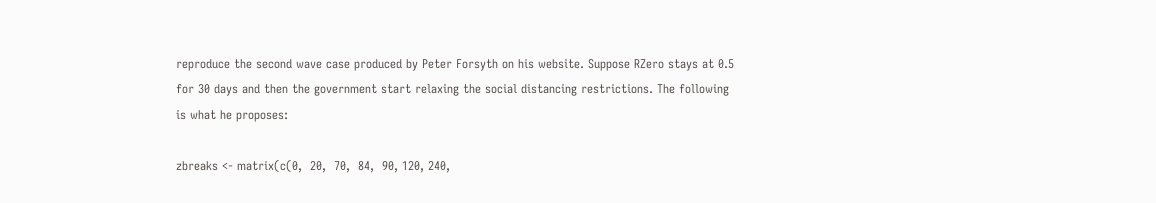reproduce the second wave case produced by Peter Forsyth on his website. Suppose RZero stays at 0.5 for 30 days and then the government start relaxing the social distancing restrictions. The following is what he proposes:

zbreaks <- matrix(c(0,  20,  70,  84,  90, 120, 240,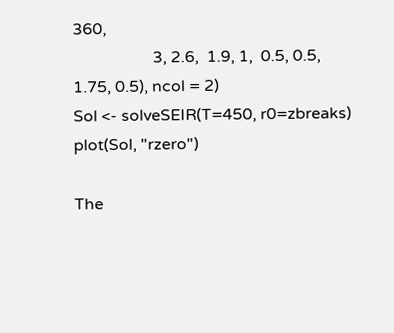360,
                    3, 2.6,  1.9, 1,  0.5, 0.5, 1.75, 0.5), ncol = 2)
Sol <- solveSEIR(T=450, r0=zbreaks)
plot(Sol, "rzero")

The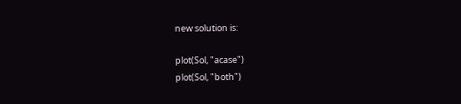new solution is:

plot(Sol, "acase")
plot(Sol, "both")